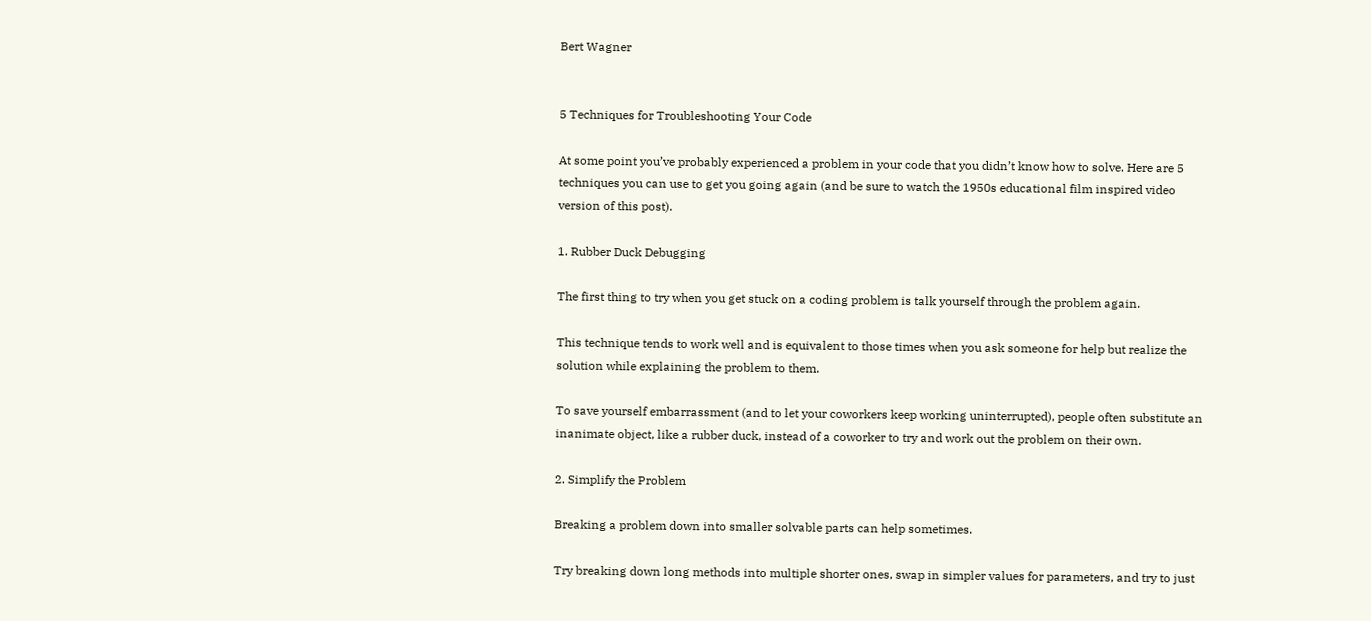Bert Wagner


5 Techniques for Troubleshooting Your Code

At some point you’ve probably experienced a problem in your code that you didn’t know how to solve. Here are 5 techniques you can use to get you going again (and be sure to watch the 1950s educational film inspired video version of this post).

1. Rubber Duck Debugging

The first thing to try when you get stuck on a coding problem is talk yourself through the problem again.

This technique tends to work well and is equivalent to those times when you ask someone for help but realize the solution while explaining the problem to them.

To save yourself embarrassment (and to let your coworkers keep working uninterrupted), people often substitute an inanimate object, like a rubber duck, instead of a coworker to try and work out the problem on their own.

2. Simplify the Problem

Breaking a problem down into smaller solvable parts can help sometimes.

Try breaking down long methods into multiple shorter ones, swap in simpler values for parameters, and try to just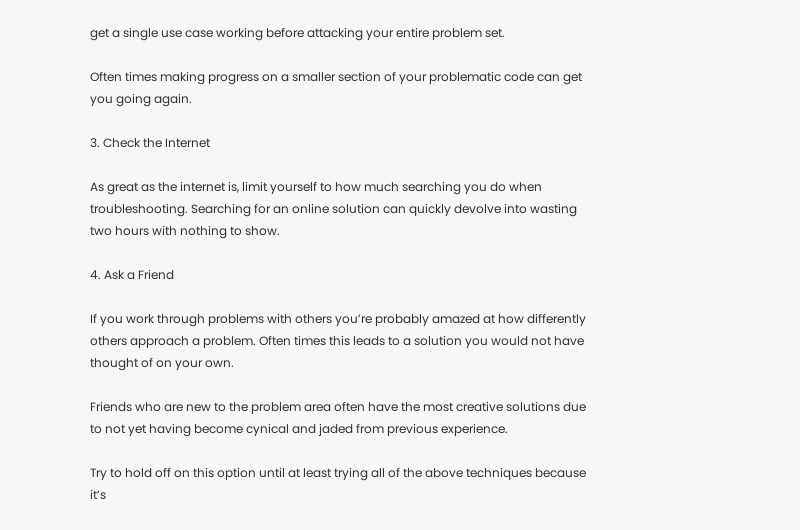get a single use case working before attacking your entire problem set.

Often times making progress on a smaller section of your problematic code can get you going again.

3. Check the Internet

As great as the internet is, limit yourself to how much searching you do when troubleshooting. Searching for an online solution can quickly devolve into wasting two hours with nothing to show.

4. Ask a Friend

If you work through problems with others you’re probably amazed at how differently others approach a problem. Often times this leads to a solution you would not have thought of on your own.

Friends who are new to the problem area often have the most creative solutions due to not yet having become cynical and jaded from previous experience.

Try to hold off on this option until at least trying all of the above techniques because it’s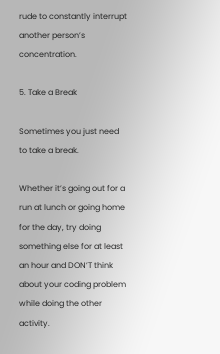rude to constantly interrupt another person’s concentration.

5. Take a Break

Sometimes you just need to take a break.

Whether it’s going out for a run at lunch or going home for the day, try doing something else for at least an hour and DON’T think about your coding problem while doing the other activity.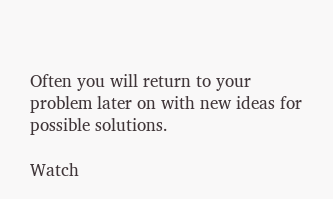Often you will return to your problem later on with new ideas for possible solutions.

Watch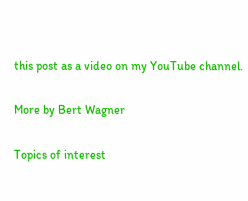this post as a video on my YouTube channel.

More by Bert Wagner

Topics of interest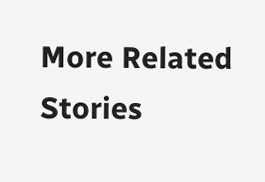More Related Stories